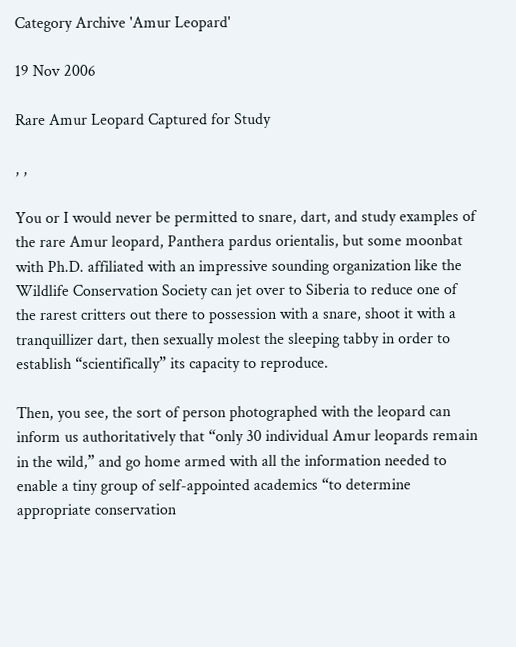Category Archive 'Amur Leopard'

19 Nov 2006

Rare Amur Leopard Captured for Study

, ,

You or I would never be permitted to snare, dart, and study examples of the rare Amur leopard, Panthera pardus orientalis, but some moonbat with Ph.D. affiliated with an impressive sounding organization like the Wildlife Conservation Society can jet over to Siberia to reduce one of the rarest critters out there to possession with a snare, shoot it with a tranquillizer dart, then sexually molest the sleeping tabby in order to establish “scientifically” its capacity to reproduce.

Then, you see, the sort of person photographed with the leopard can inform us authoritatively that “only 30 individual Amur leopards remain in the wild,” and go home armed with all the information needed to enable a tiny group of self-appointed academics “to determine appropriate conservation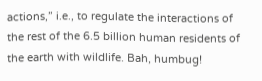actions,” i.e., to regulate the interactions of the rest of the 6.5 billion human residents of the earth with wildlife. Bah, humbug!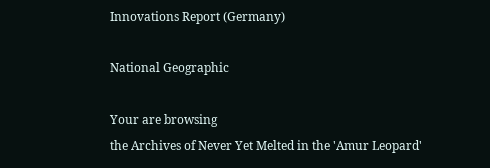Innovations Report (Germany)

National Geographic

Your are browsing
the Archives of Never Yet Melted in the 'Amur Leopard'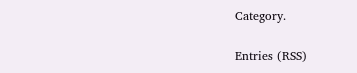Category.

Entries (RSS)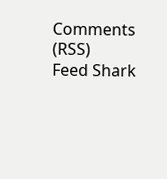Comments (RSS)
Feed Shark